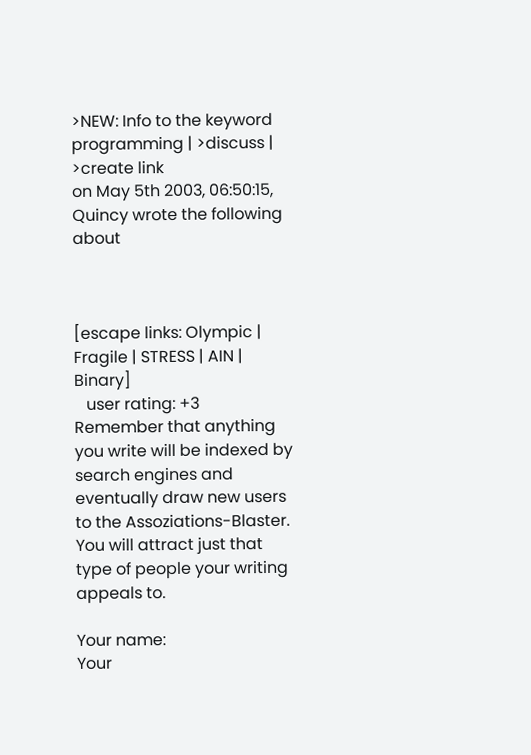>NEW: Info to the keyword programming | >discuss | >create link
on May 5th 2003, 06:50:15, Quincy wrote the following about



[escape links: Olympic | Fragile | STRESS | AIN | Binary]
   user rating: +3
Remember that anything you write will be indexed by search engines and eventually draw new users to the Assoziations-Blaster. You will attract just that type of people your writing appeals to.

Your name:
Your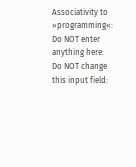Associativity to »programming«:
Do NOT enter anything here:
Do NOT change this input field: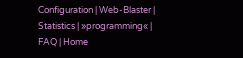Configuration | Web-Blaster | Statistics | »programming« | FAQ | Home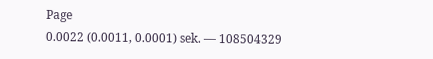Page
0.0022 (0.0011, 0.0001) sek. –– 108504329